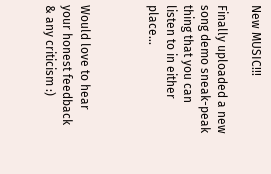New MUSIC!!!

Finally uploaded a new song demo sneak-peak thing that you can listen to in either place...



Would love to hear your honest feedback & any criticism :)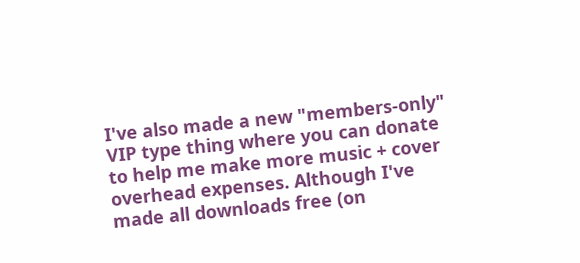I've also made a new "members-only" VIP type thing where you can donate to help me make more music + cover overhead expenses. Although I've made all downloads free (on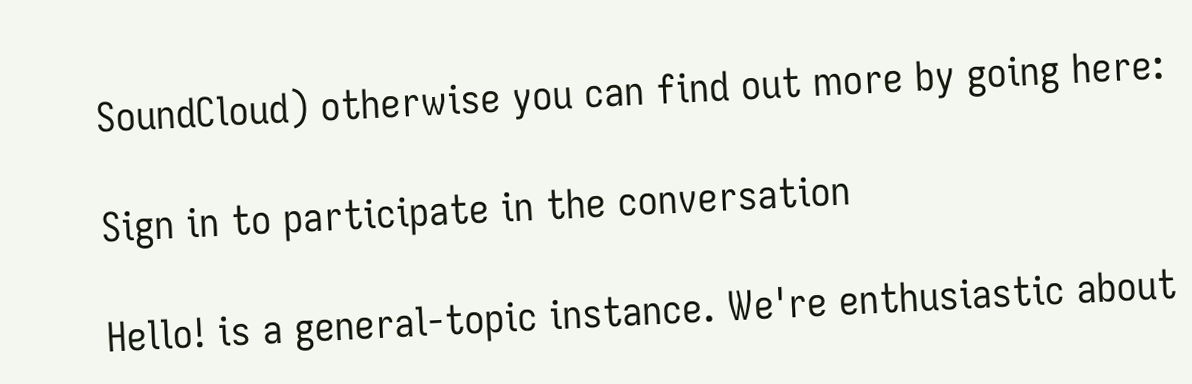SoundCloud) otherwise you can find out more by going here:

Sign in to participate in the conversation

Hello! is a general-topic instance. We're enthusiastic about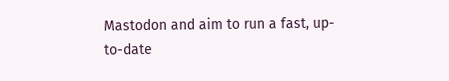Mastodon and aim to run a fast, up-to-date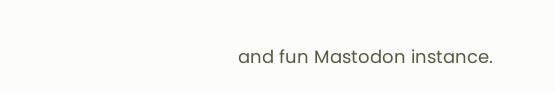and fun Mastodon instance.